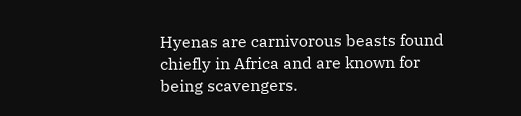Hyenas are carnivorous beasts found chiefly in Africa and are known for being scavengers.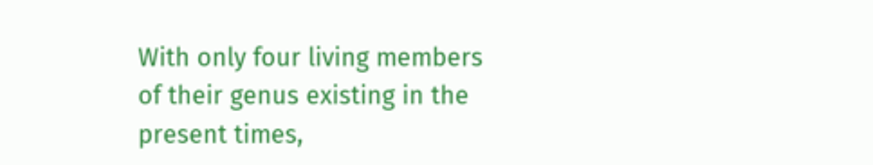With only four living members of their genus existing in the present times,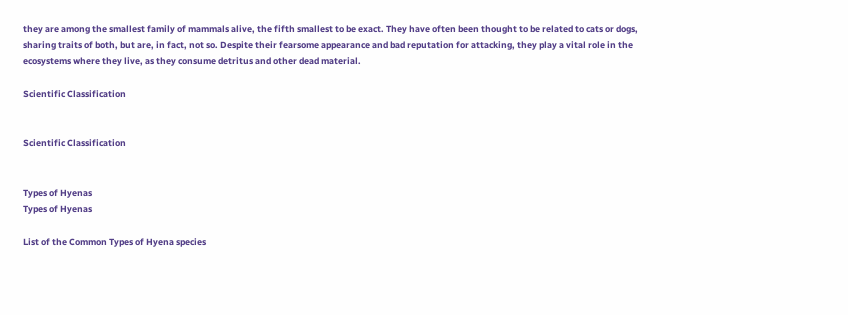they are among the smallest family of mammals alive, the fifth smallest to be exact. They have often been thought to be related to cats or dogs, sharing traits of both, but are, in fact, not so. Despite their fearsome appearance and bad reputation for attacking, they play a vital role in the ecosystems where they live, as they consume detritus and other dead material.

Scientific Classification


Scientific Classification


Types of Hyenas
Types of Hyenas

List of the Common Types of Hyena species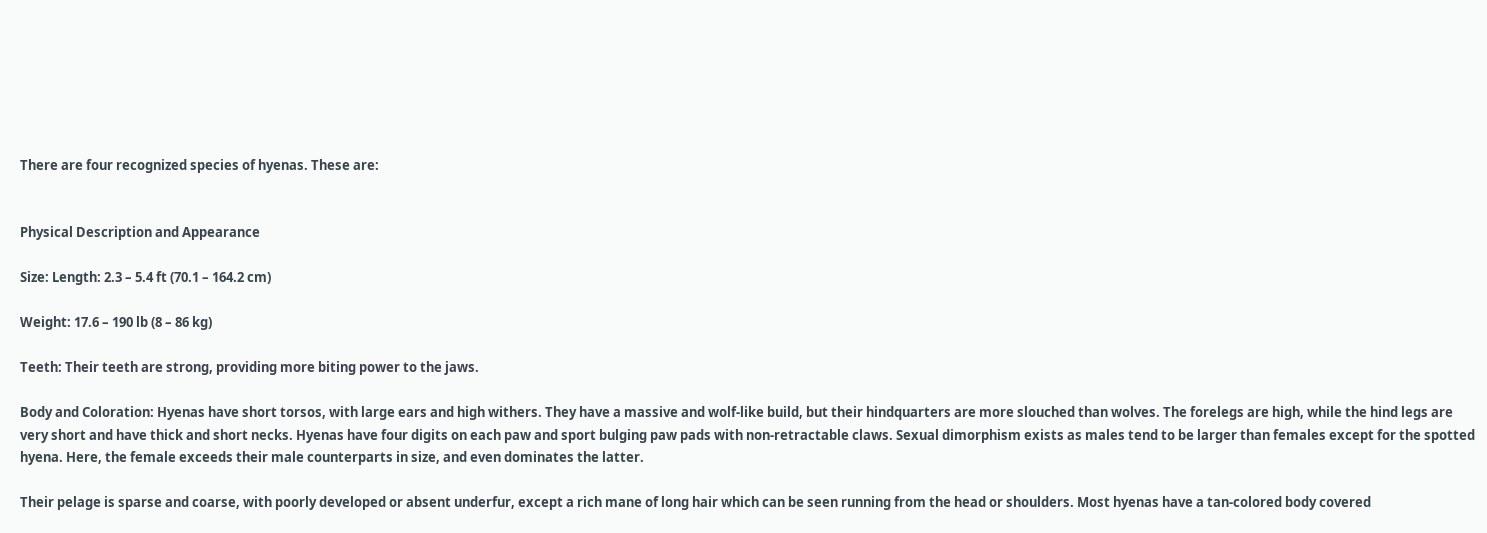There are four recognized species of hyenas. These are:


Physical Description and Appearance

Size: Length: 2.3 – 5.4 ft (70.1 – 164.2 cm)

Weight: 17.6 – 190 lb (8 – 86 kg)

Teeth: Their teeth are strong, providing more biting power to the jaws.

Body and Coloration: Hyenas have short torsos, with large ears and high withers. They have a massive and wolf-like build, but their hindquarters are more slouched than wolves. The forelegs are high, while the hind legs are very short and have thick and short necks. Hyenas have four digits on each paw and sport bulging paw pads with non-retractable claws. Sexual dimorphism exists as males tend to be larger than females except for the spotted hyena. Here, the female exceeds their male counterparts in size, and even dominates the latter.

Their pelage is sparse and coarse, with poorly developed or absent underfur, except a rich mane of long hair which can be seen running from the head or shoulders. Most hyenas have a tan-colored body covered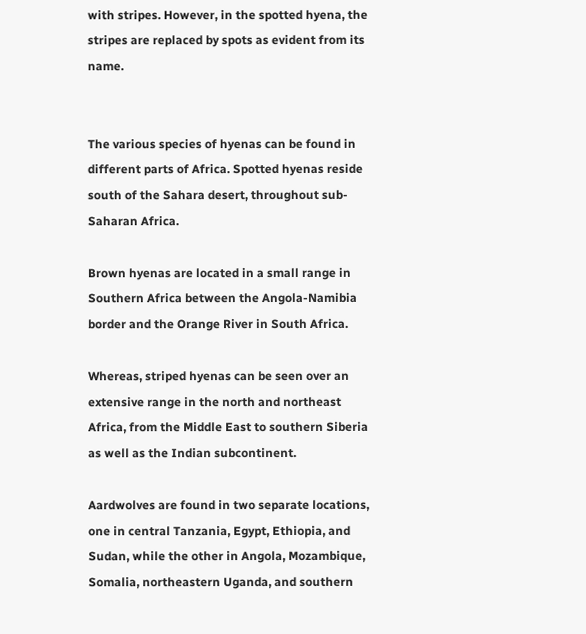with stripes. However, in the spotted hyena, the stripes are replaced by spots as evident from its name.


The various species of hyenas can be found in different parts of Africa. Spotted hyenas reside south of the Sahara desert, throughout sub-Saharan Africa.

Brown hyenas are located in a small range in Southern Africa between the Angola-Namibia border and the Orange River in South Africa.

Whereas, striped hyenas can be seen over an extensive range in the north and northeast Africa, from the Middle East to southern Siberia as well as the Indian subcontinent.

Aardwolves are found in two separate locations, one in central Tanzania, Egypt, Ethiopia, and Sudan, while the other in Angola, Mozambique, Somalia, northeastern Uganda, and southern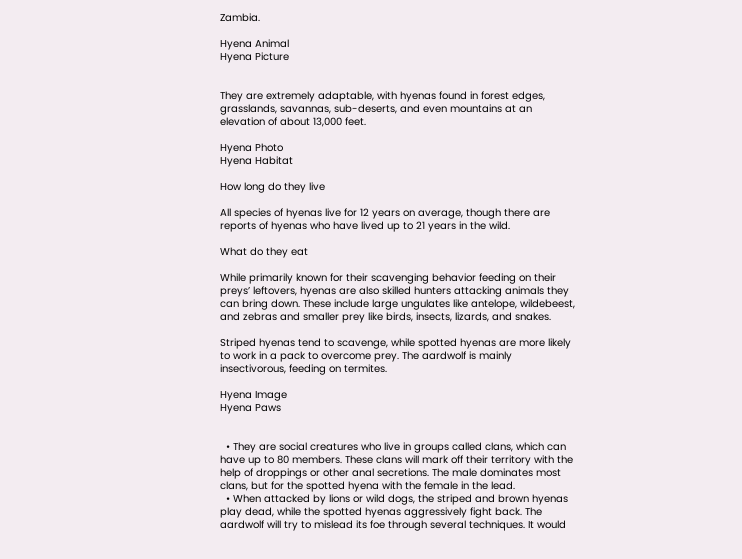Zambia.

Hyena Animal
Hyena Picture


They are extremely adaptable, with hyenas found in forest edges, grasslands, savannas, sub-deserts, and even mountains at an elevation of about 13,000 feet.

Hyena Photo
Hyena Habitat

How long do they live

All species of hyenas live for 12 years on average, though there are reports of hyenas who have lived up to 21 years in the wild.

What do they eat

While primarily known for their scavenging behavior feeding on their preys’ leftovers, hyenas are also skilled hunters attacking animals they can bring down. These include large ungulates like antelope, wildebeest, and zebras and smaller prey like birds, insects, lizards, and snakes.

Striped hyenas tend to scavenge, while spotted hyenas are more likely to work in a pack to overcome prey. The aardwolf is mainly insectivorous, feeding on termites.

Hyena Image
Hyena Paws


  • They are social creatures who live in groups called clans, which can have up to 80 members. These clans will mark off their territory with the help of droppings or other anal secretions. The male dominates most clans, but for the spotted hyena with the female in the lead.
  • When attacked by lions or wild dogs, the striped and brown hyenas play dead, while the spotted hyenas aggressively fight back. The aardwolf will try to mislead its foe through several techniques. It would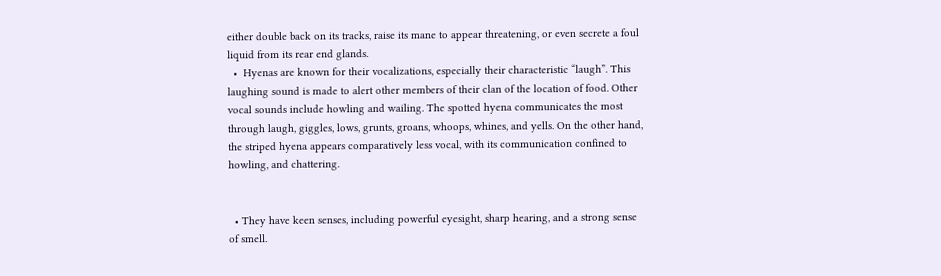either double back on its tracks, raise its mane to appear threatening, or even secrete a foul liquid from its rear end glands.
  •  Hyenas are known for their vocalizations, especially their characteristic “laugh”. This laughing sound is made to alert other members of their clan of the location of food. Other vocal sounds include howling and wailing. The spotted hyena communicates the most through laugh, giggles, lows, grunts, groans, whoops, whines, and yells. On the other hand, the striped hyena appears comparatively less vocal, with its communication confined to howling, and chattering.


  • They have keen senses, including powerful eyesight, sharp hearing, and a strong sense of smell.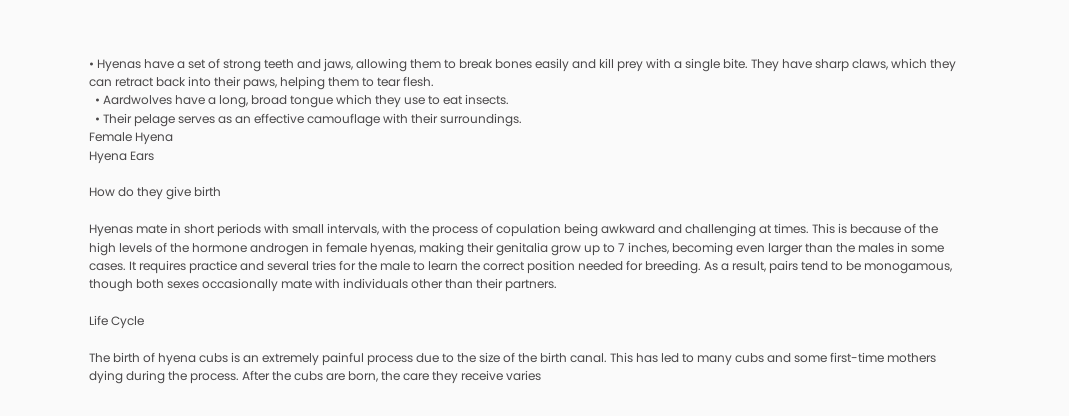• Hyenas have a set of strong teeth and jaws, allowing them to break bones easily and kill prey with a single bite. They have sharp claws, which they can retract back into their paws, helping them to tear flesh.
  • Aardwolves have a long, broad tongue which they use to eat insects.
  • Their pelage serves as an effective camouflage with their surroundings.
Female Hyena
Hyena Ears

How do they give birth

Hyenas mate in short periods with small intervals, with the process of copulation being awkward and challenging at times. This is because of the high levels of the hormone androgen in female hyenas, making their genitalia grow up to 7 inches, becoming even larger than the males in some cases. It requires practice and several tries for the male to learn the correct position needed for breeding. As a result, pairs tend to be monogamous, though both sexes occasionally mate with individuals other than their partners.

Life Cycle

The birth of hyena cubs is an extremely painful process due to the size of the birth canal. This has led to many cubs and some first-time mothers dying during the process. After the cubs are born, the care they receive varies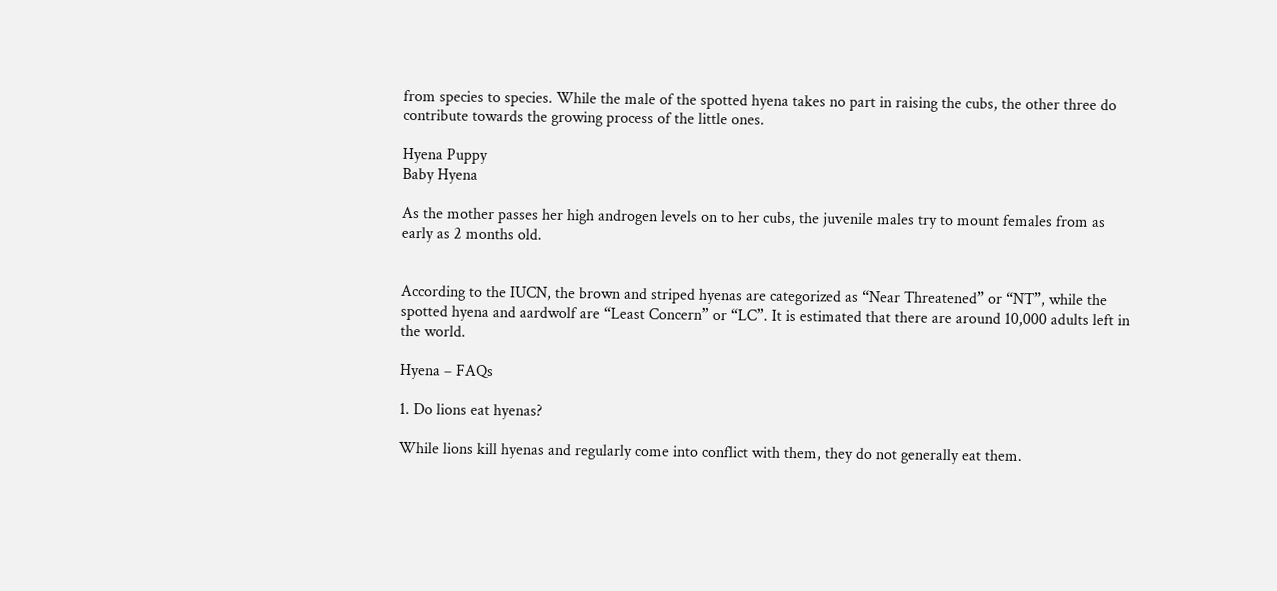from species to species. While the male of the spotted hyena takes no part in raising the cubs, the other three do contribute towards the growing process of the little ones.

Hyena Puppy
Baby Hyena

As the mother passes her high androgen levels on to her cubs, the juvenile males try to mount females from as early as 2 months old.


According to the IUCN, the brown and striped hyenas are categorized as “Near Threatened” or “NT”, while the spotted hyena and aardwolf are “Least Concern” or “LC”. It is estimated that there are around 10,000 adults left in the world.

Hyena – FAQs

1. Do lions eat hyenas?

While lions kill hyenas and regularly come into conflict with them, they do not generally eat them.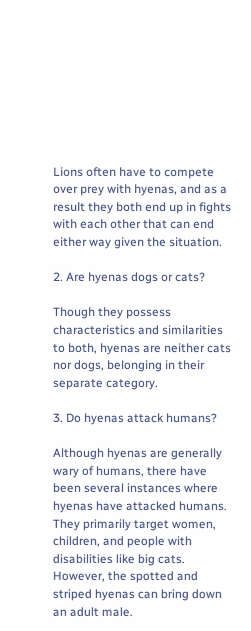Lions often have to compete over prey with hyenas, and as a result they both end up in fights with each other that can end either way given the situation.

2. Are hyenas dogs or cats?

Though they possess characteristics and similarities to both, hyenas are neither cats nor dogs, belonging in their separate category.

3. Do hyenas attack humans?

Although hyenas are generally wary of humans, there have been several instances where hyenas have attacked humans. They primarily target women, children, and people with disabilities like big cats. However, the spotted and striped hyenas can bring down an adult male.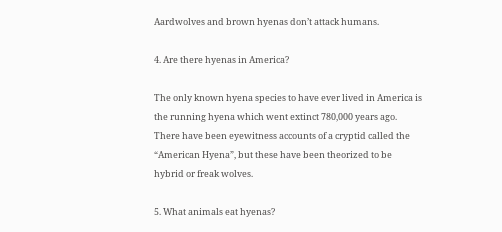Aardwolves and brown hyenas don’t attack humans.

4. Are there hyenas in America?

The only known hyena species to have ever lived in America is the running hyena which went extinct 780,000 years ago. There have been eyewitness accounts of a cryptid called the “American Hyena”, but these have been theorized to be hybrid or freak wolves.

5. What animals eat hyenas?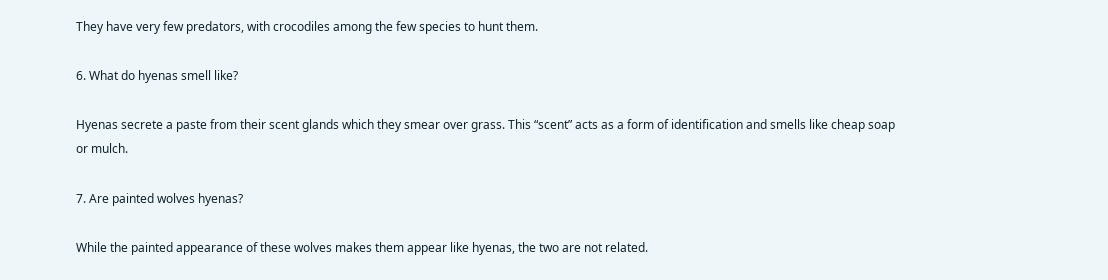They have very few predators, with crocodiles among the few species to hunt them.

6. What do hyenas smell like?

Hyenas secrete a paste from their scent glands which they smear over grass. This “scent” acts as a form of identification and smells like cheap soap or mulch.

7. Are painted wolves hyenas?

While the painted appearance of these wolves makes them appear like hyenas, the two are not related.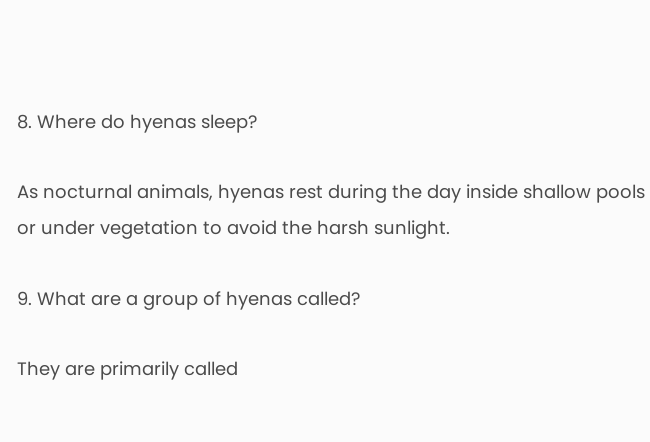8. Where do hyenas sleep?

As nocturnal animals, hyenas rest during the day inside shallow pools or under vegetation to avoid the harsh sunlight.

9. What are a group of hyenas called?

They are primarily called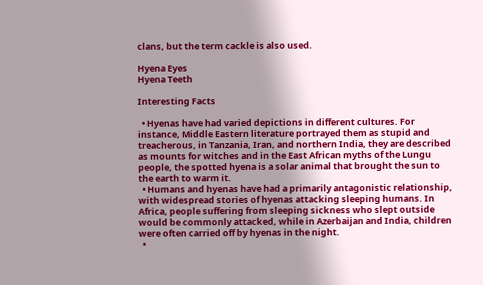clans, but the term cackle is also used.

Hyena Eyes
Hyena Teeth

Interesting Facts

  • Hyenas have had varied depictions in different cultures. For instance, Middle Eastern literature portrayed them as stupid and treacherous, in Tanzania, Iran, and northern India, they are described as mounts for witches and in the East African myths of the Lungu people, the spotted hyena is a solar animal that brought the sun to the earth to warm it.
  • Humans and hyenas have had a primarily antagonistic relationship, with widespread stories of hyenas attacking sleeping humans. In Africa, people suffering from sleeping sickness who slept outside would be commonly attacked, while in Azerbaijan and India, children were often carried off by hyenas in the night.
  •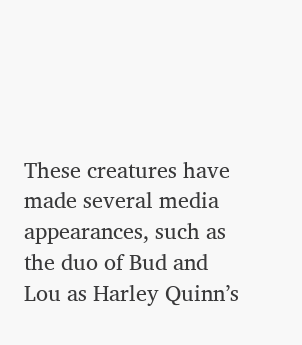These creatures have made several media appearances, such as the duo of Bud and Lou as Harley Quinn’s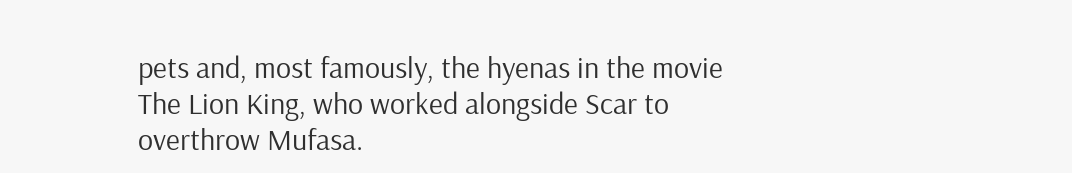pets and, most famously, the hyenas in the movie The Lion King, who worked alongside Scar to overthrow Mufasa.